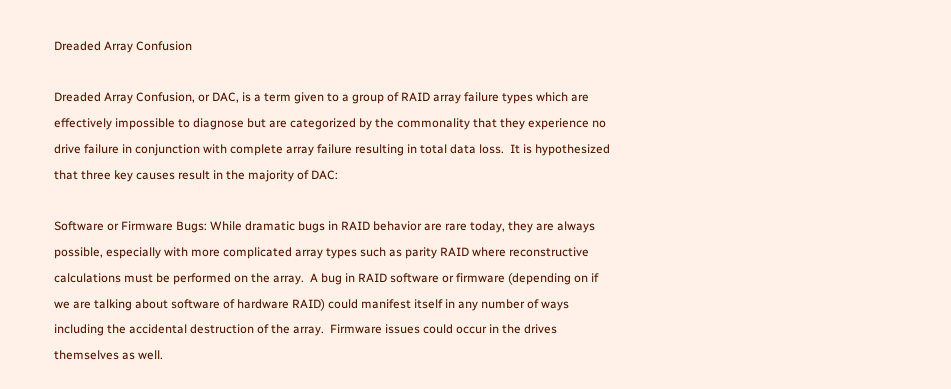Dreaded Array Confusion

Dreaded Array Confusion, or DAC, is a term given to a group of RAID array failure types which are effectively impossible to diagnose but are categorized by the commonality that they experience no drive failure in conjunction with complete array failure resulting in total data loss.  It is hypothesized that three key causes result in the majority of DAC:

Software or Firmware Bugs: While dramatic bugs in RAID behavior are rare today, they are always possible, especially with more complicated array types such as parity RAID where reconstructive calculations must be performed on the array.  A bug in RAID software or firmware (depending on if we are talking about software of hardware RAID) could manifest itself in any number of ways including the accidental destruction of the array.  Firmware issues could occur in the drives themselves as well.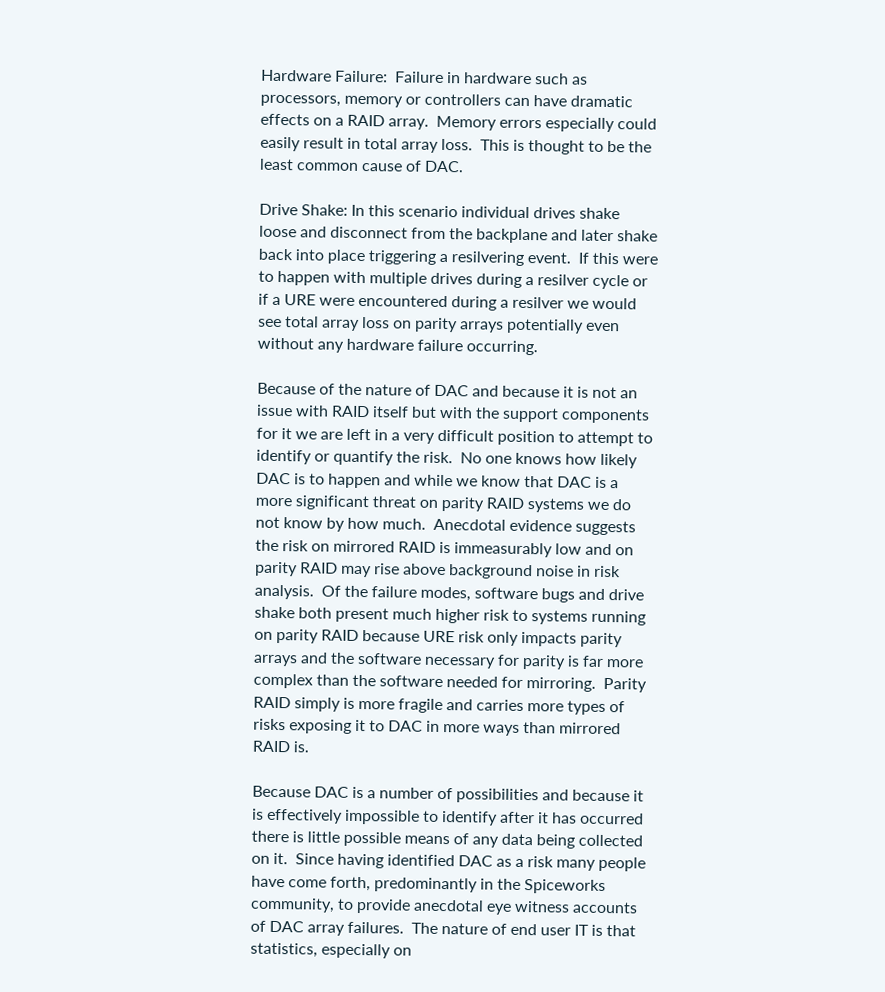Hardware Failure:  Failure in hardware such as processors, memory or controllers can have dramatic effects on a RAID array.  Memory errors especially could easily result in total array loss.  This is thought to be the least common cause of DAC.

Drive Shake: In this scenario individual drives shake loose and disconnect from the backplane and later shake back into place triggering a resilvering event.  If this were to happen with multiple drives during a resilver cycle or if a URE were encountered during a resilver we would see total array loss on parity arrays potentially even without any hardware failure occurring.

Because of the nature of DAC and because it is not an issue with RAID itself but with the support components for it we are left in a very difficult position to attempt to identify or quantify the risk.  No one knows how likely DAC is to happen and while we know that DAC is a more significant threat on parity RAID systems we do not know by how much.  Anecdotal evidence suggests the risk on mirrored RAID is immeasurably low and on parity RAID may rise above background noise in risk analysis.  Of the failure modes, software bugs and drive shake both present much higher risk to systems running on parity RAID because URE risk only impacts parity arrays and the software necessary for parity is far more complex than the software needed for mirroring.  Parity RAID simply is more fragile and carries more types of risks exposing it to DAC in more ways than mirrored RAID is.

Because DAC is a number of possibilities and because it is effectively impossible to identify after it has occurred there is little possible means of any data being collected on it.  Since having identified DAC as a risk many people have come forth, predominantly in the Spiceworks community, to provide anecdotal eye witness accounts of DAC array failures.  The nature of end user IT is that statistics, especially on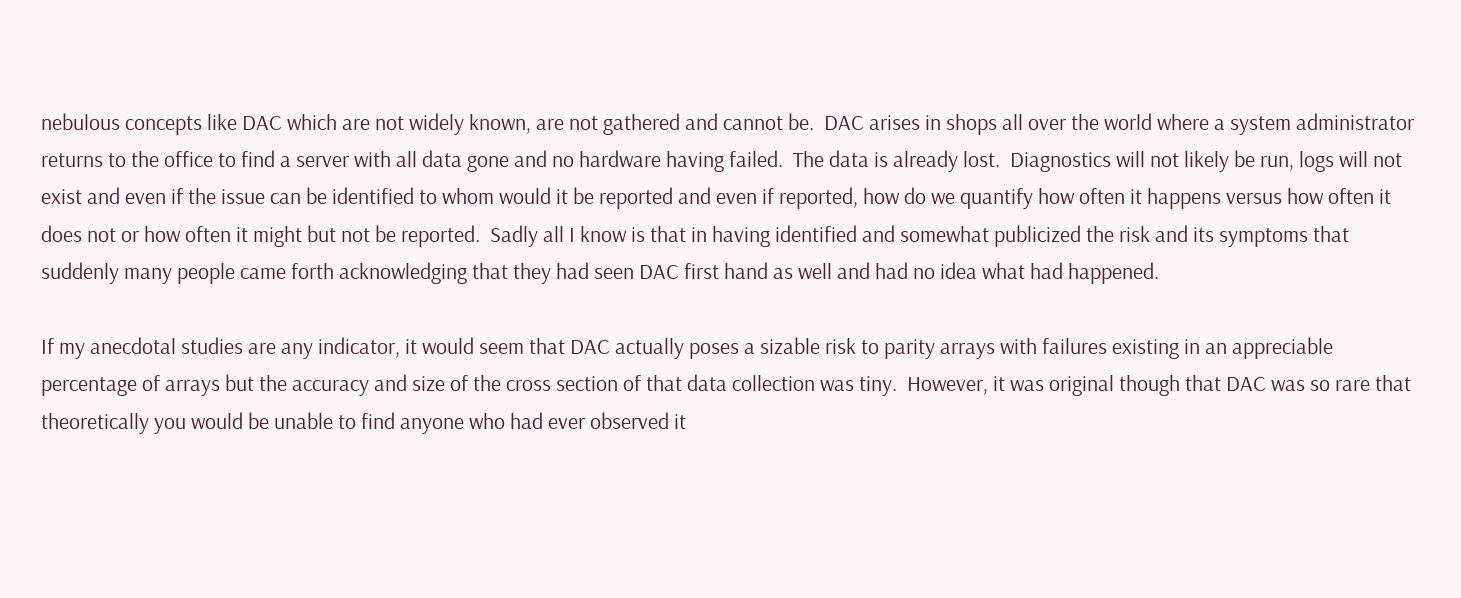nebulous concepts like DAC which are not widely known, are not gathered and cannot be.  DAC arises in shops all over the world where a system administrator returns to the office to find a server with all data gone and no hardware having failed.  The data is already lost.  Diagnostics will not likely be run, logs will not exist and even if the issue can be identified to whom would it be reported and even if reported, how do we quantify how often it happens versus how often it does not or how often it might but not be reported.  Sadly all I know is that in having identified and somewhat publicized the risk and its symptoms that suddenly many people came forth acknowledging that they had seen DAC first hand as well and had no idea what had happened.

If my anecdotal studies are any indicator, it would seem that DAC actually poses a sizable risk to parity arrays with failures existing in an appreciable percentage of arrays but the accuracy and size of the cross section of that data collection was tiny.  However, it was original though that DAC was so rare that theoretically you would be unable to find anyone who had ever observed it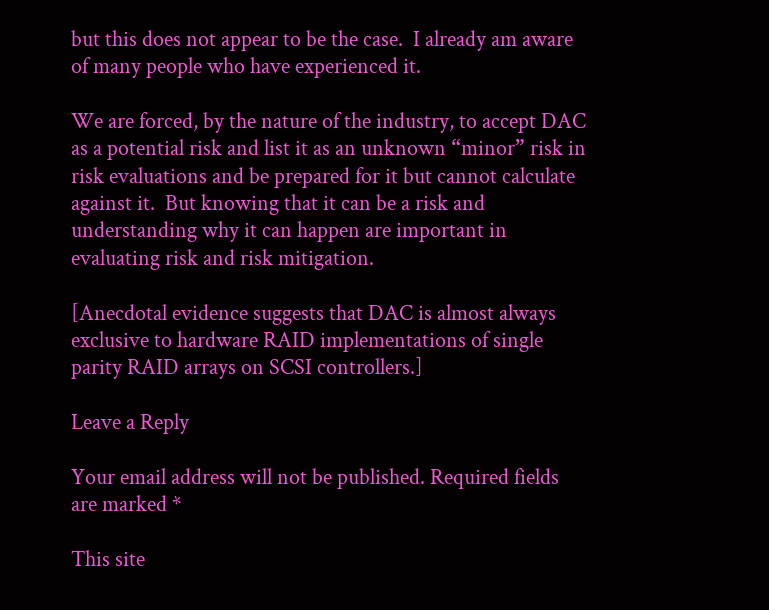but this does not appear to be the case.  I already am aware of many people who have experienced it.

We are forced, by the nature of the industry, to accept DAC as a potential risk and list it as an unknown “minor” risk in risk evaluations and be prepared for it but cannot calculate against it.  But knowing that it can be a risk and understanding why it can happen are important in evaluating risk and risk mitigation.

[Anecdotal evidence suggests that DAC is almost always exclusive to hardware RAID implementations of single parity RAID arrays on SCSI controllers.]

Leave a Reply

Your email address will not be published. Required fields are marked *

This site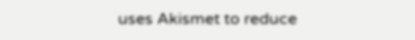uses Akismet to reduce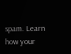spam. Learn how your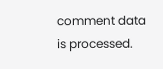comment data is processed.